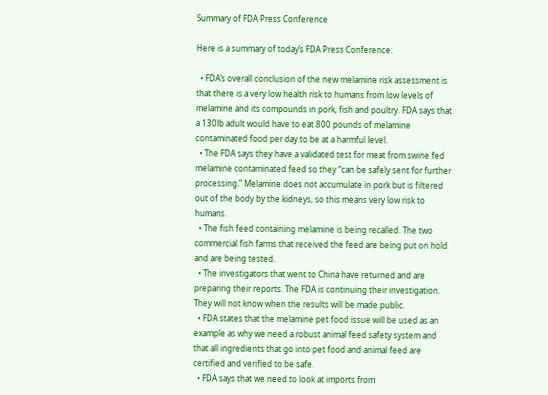Summary of FDA Press Conference

Here is a summary of today’s FDA Press Conference:

  • FDA’s overall conclusion of the new melamine risk assessment is that there is a very low health risk to humans from low levels of melamine and its compounds in pork, fish and poultry. FDA says that a 130lb adult would have to eat 800 pounds of melamine contaminated food per day to be at a harmful level.
  • The FDA says they have a validated test for meat from swine fed melamine contaminated feed so they “can be safely sent for further processing.” Melamine does not accumulate in pork but is filtered out of the body by the kidneys, so this means very low risk to humans.
  • The fish feed containing melamine is being recalled. The two commercial fish farms that received the feed are being put on hold and are being tested.
  • The investigators that went to China have returned and are preparing their reports. The FDA is continuing their investigation. They will not know when the results will be made public.
  • FDA states that the melamine pet food issue will be used as an example as why we need a robust animal feed safety system and that all ingredients that go into pet food and animal feed are certified and verified to be safe.
  • FDA says that we need to look at imports from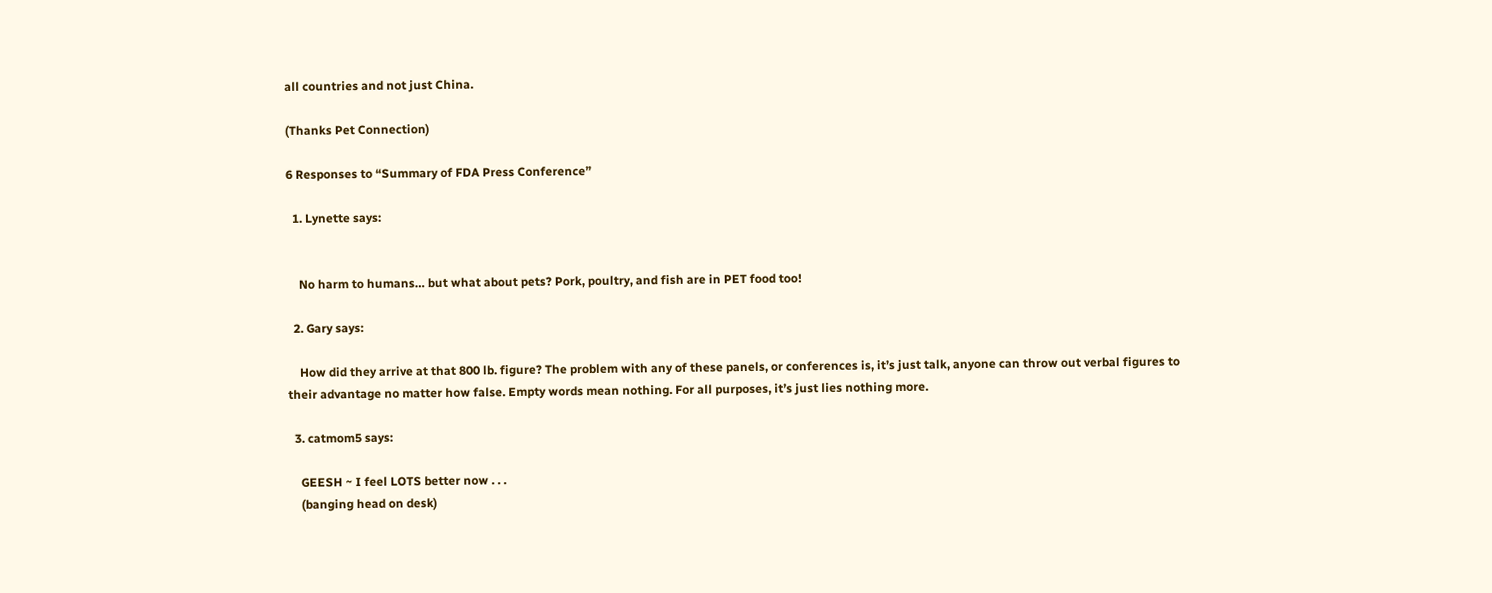all countries and not just China.

(Thanks Pet Connection)

6 Responses to “Summary of FDA Press Conference”

  1. Lynette says:


    No harm to humans… but what about pets? Pork, poultry, and fish are in PET food too!

  2. Gary says:

    How did they arrive at that 800 lb. figure? The problem with any of these panels, or conferences is, it’s just talk, anyone can throw out verbal figures to their advantage no matter how false. Empty words mean nothing. For all purposes, it’s just lies nothing more.

  3. catmom5 says:

    GEESH ~ I feel LOTS better now . . .
    (banging head on desk)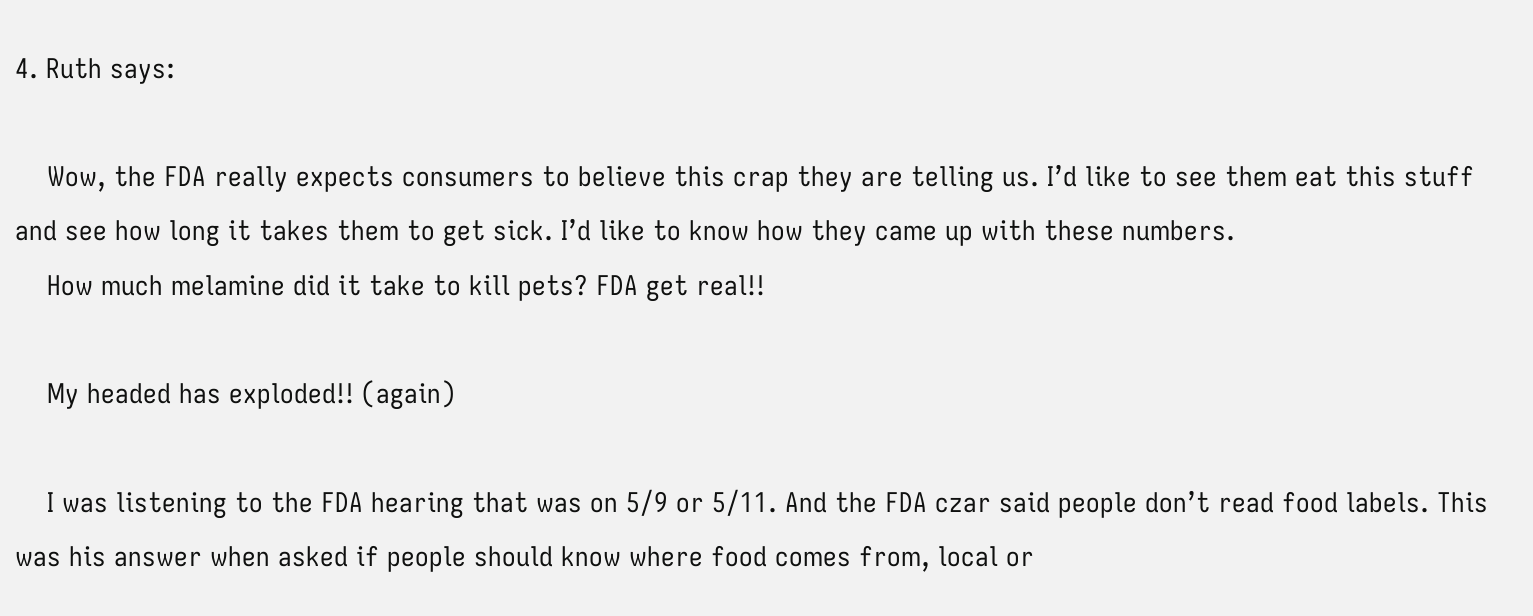4. Ruth says:

    Wow, the FDA really expects consumers to believe this crap they are telling us. I’d like to see them eat this stuff and see how long it takes them to get sick. I’d like to know how they came up with these numbers.
    How much melamine did it take to kill pets? FDA get real!!

    My headed has exploded!! (again)

    I was listening to the FDA hearing that was on 5/9 or 5/11. And the FDA czar said people don’t read food labels. This was his answer when asked if people should know where food comes from, local or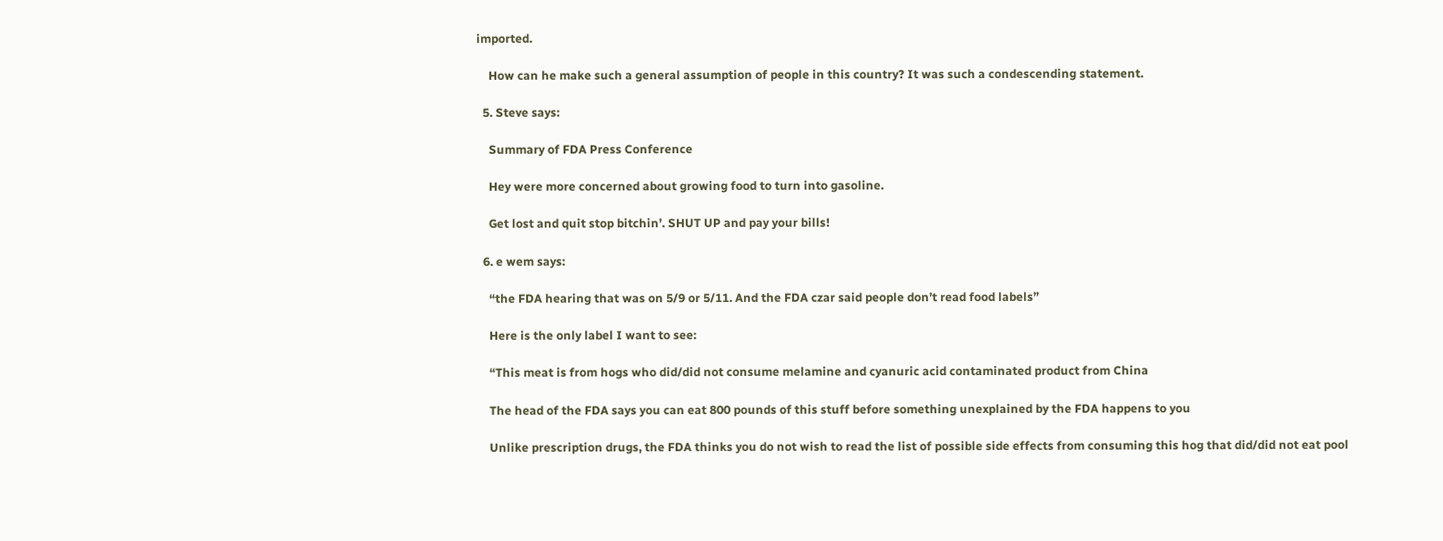imported.

    How can he make such a general assumption of people in this country? It was such a condescending statement.

  5. Steve says:

    Summary of FDA Press Conference

    Hey were more concerned about growing food to turn into gasoline.

    Get lost and quit stop bitchin’. SHUT UP and pay your bills!

  6. e wem says:

    “the FDA hearing that was on 5/9 or 5/11. And the FDA czar said people don’t read food labels”

    Here is the only label I want to see:

    “This meat is from hogs who did/did not consume melamine and cyanuric acid contaminated product from China

    The head of the FDA says you can eat 800 pounds of this stuff before something unexplained by the FDA happens to you

    Unlike prescription drugs, the FDA thinks you do not wish to read the list of possible side effects from consuming this hog that did/did not eat pool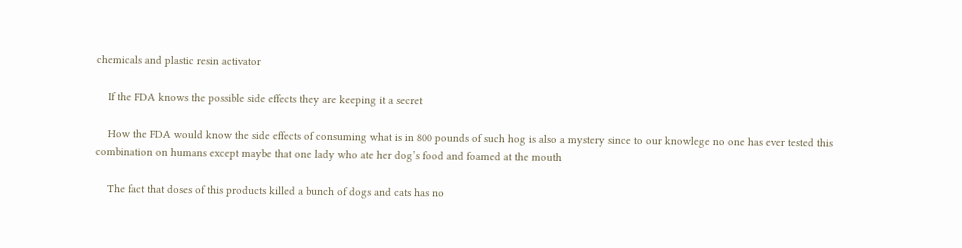chemicals and plastic resin activator

    If the FDA knows the possible side effects they are keeping it a secret

    How the FDA would know the side effects of consuming what is in 800 pounds of such hog is also a mystery since to our knowlege no one has ever tested this combination on humans except maybe that one lady who ate her dog’s food and foamed at the mouth

    The fact that doses of this products killed a bunch of dogs and cats has no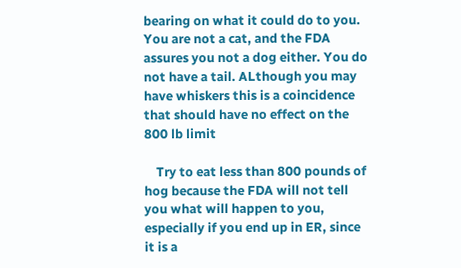bearing on what it could do to you. You are not a cat, and the FDA assures you not a dog either. You do not have a tail. ALthough you may have whiskers this is a coincidence that should have no effect on the 800 lb limit

    Try to eat less than 800 pounds of hog because the FDA will not tell you what will happen to you, especially if you end up in ER, since it is a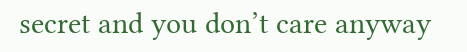secret and you don’t care anyway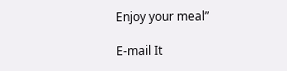Enjoy your meal”

E-mail It